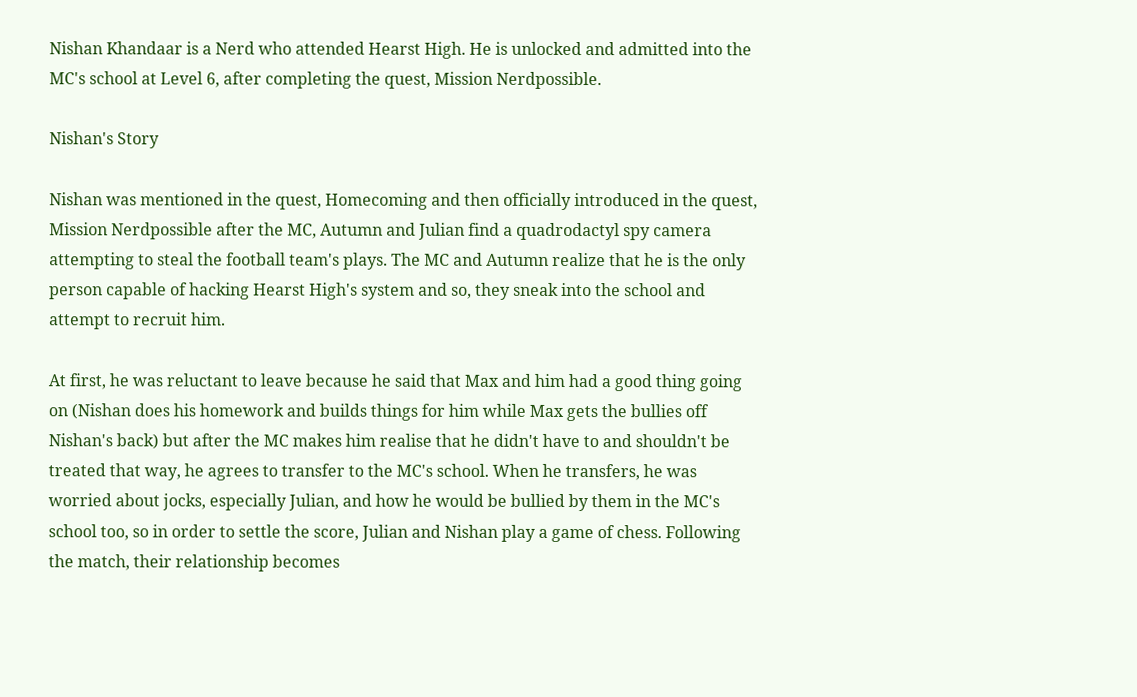Nishan Khandaar is a Nerd who attended Hearst High. He is unlocked and admitted into the MC's school at Level 6, after completing the quest, Mission Nerdpossible.

Nishan's Story

Nishan was mentioned in the quest, Homecoming and then officially introduced in the quest, Mission Nerdpossible after the MC, Autumn and Julian find a quadrodactyl spy camera attempting to steal the football team's plays. The MC and Autumn realize that he is the only person capable of hacking Hearst High's system and so, they sneak into the school and attempt to recruit him.

At first, he was reluctant to leave because he said that Max and him had a good thing going on (Nishan does his homework and builds things for him while Max gets the bullies off Nishan's back) but after the MC makes him realise that he didn't have to and shouldn't be treated that way, he agrees to transfer to the MC's school. When he transfers, he was worried about jocks, especially Julian, and how he would be bullied by them in the MC's school too, so in order to settle the score, Julian and Nishan play a game of chess. Following the match, their relationship becomes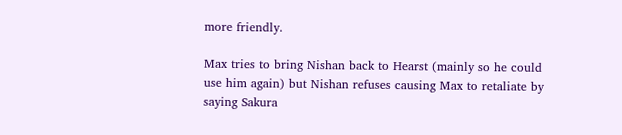more friendly.

Max tries to bring Nishan back to Hearst (mainly so he could use him again) but Nishan refuses causing Max to retaliate by saying Sakura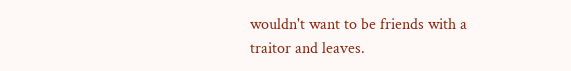wouldn't want to be friends with a traitor and leaves.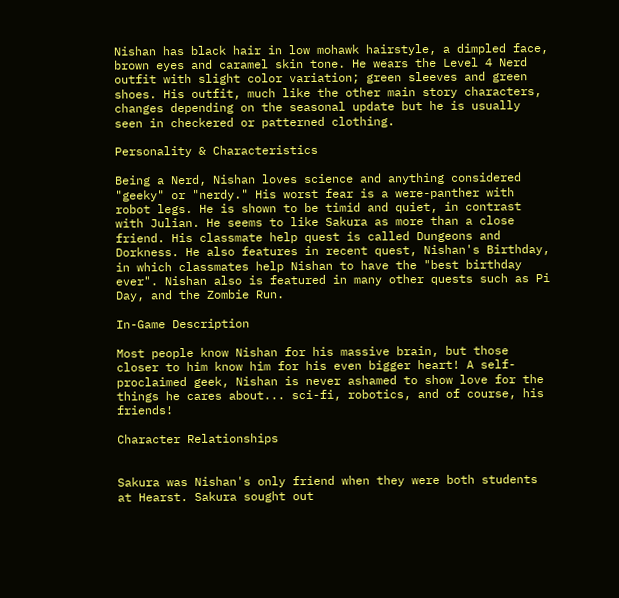Nishan has black hair in low mohawk hairstyle, a dimpled face, brown eyes and caramel skin tone. He wears the Level 4 Nerd outfit with slight color variation; green sleeves and green shoes. His outfit, much like the other main story characters, changes depending on the seasonal update but he is usually seen in checkered or patterned clothing.

Personality & Characteristics

Being a Nerd, Nishan loves science and anything considered "geeky" or "nerdy." His worst fear is a were-panther with robot legs. He is shown to be timid and quiet, in contrast with Julian. He seems to like Sakura as more than a close friend. His classmate help quest is called Dungeons and Dorkness. He also features in recent quest, Nishan's Birthday, in which classmates help Nishan to have the "best birthday ever". Nishan also is featured in many other quests such as Pi Day, and the Zombie Run.

In-Game Description

Most people know Nishan for his massive brain, but those closer to him know him for his even bigger heart! A self-proclaimed geek, Nishan is never ashamed to show love for the things he cares about... sci-fi, robotics, and of course, his friends!

Character Relationships


Sakura was Nishan's only friend when they were both students at Hearst. Sakura sought out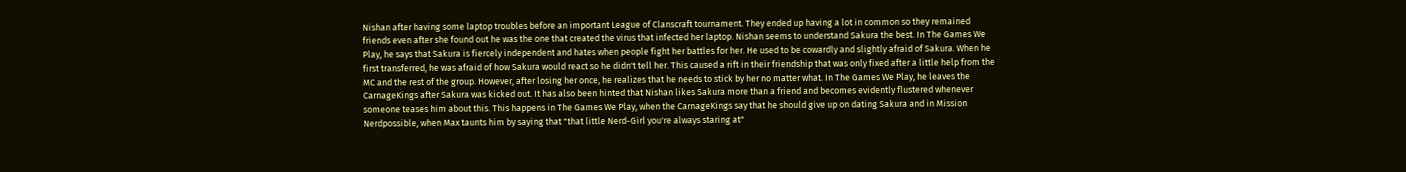Nishan after having some laptop troubles before an important League of Clanscraft tournament. They ended up having a lot in common so they remained friends even after she found out he was the one that created the virus that infected her laptop. Nishan seems to understand Sakura the best. In The Games We Play, he says that Sakura is fiercely independent and hates when people fight her battles for her. He used to be cowardly and slightly afraid of Sakura. When he first transferred, he was afraid of how Sakura would react so he didn't tell her. This caused a rift in their friendship that was only fixed after a little help from the MC and the rest of the group. However, after losing her once, he realizes that he needs to stick by her no matter what. In The Games We Play, he leaves the CarnageKings after Sakura was kicked out. It has also been hinted that Nishan likes Sakura more than a friend and becomes evidently flustered whenever someone teases him about this. This happens in The Games We Play, when the CarnageKings say that he should give up on dating Sakura and in Mission Nerdpossible, when Max taunts him by saying that "that little Nerd-Girl you're always staring at"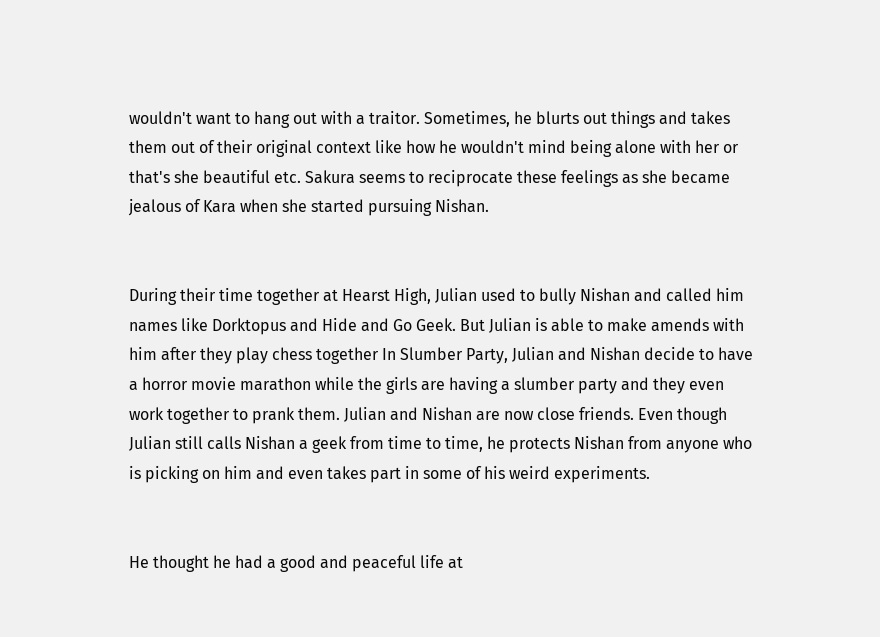wouldn't want to hang out with a traitor. Sometimes, he blurts out things and takes them out of their original context like how he wouldn't mind being alone with her or that's she beautiful etc. Sakura seems to reciprocate these feelings as she became jealous of Kara when she started pursuing Nishan.


During their time together at Hearst High, Julian used to bully Nishan and called him names like Dorktopus and Hide and Go Geek. But Julian is able to make amends with him after they play chess together In Slumber Party, Julian and Nishan decide to have a horror movie marathon while the girls are having a slumber party and they even work together to prank them. Julian and Nishan are now close friends. Even though Julian still calls Nishan a geek from time to time, he protects Nishan from anyone who is picking on him and even takes part in some of his weird experiments.


He thought he had a good and peaceful life at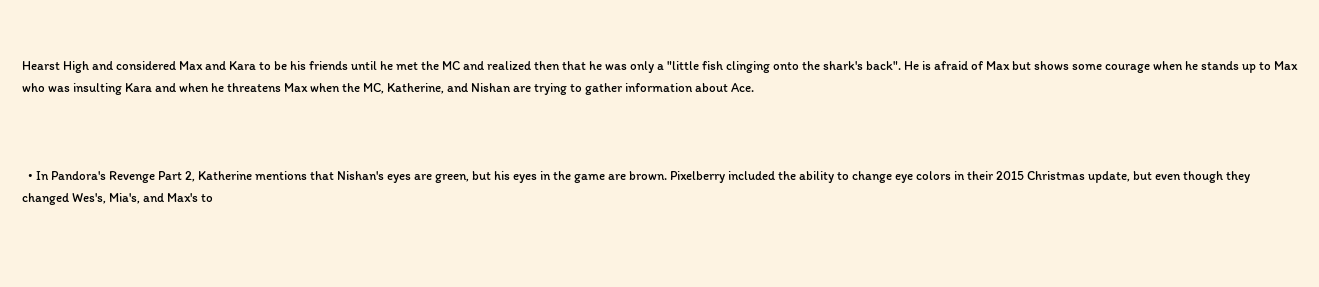Hearst High and considered Max and Kara to be his friends until he met the MC and realized then that he was only a "little fish clinging onto the shark's back". He is afraid of Max but shows some courage when he stands up to Max who was insulting Kara and when he threatens Max when the MC, Katherine, and Nishan are trying to gather information about Ace.



  • In Pandora's Revenge Part 2, Katherine mentions that Nishan's eyes are green, but his eyes in the game are brown. Pixelberry included the ability to change eye colors in their 2015 Christmas update, but even though they changed Wes's, Mia's, and Max's to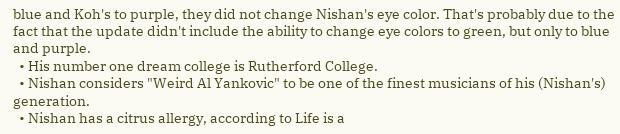blue and Koh's to purple, they did not change Nishan's eye color. That's probably due to the fact that the update didn't include the ability to change eye colors to green, but only to blue and purple.
  • His number one dream college is Rutherford College.
  • Nishan considers "Weird Al Yankovic" to be one of the finest musicians of his (Nishan's) generation.
  • Nishan has a citrus allergy, according to Life is a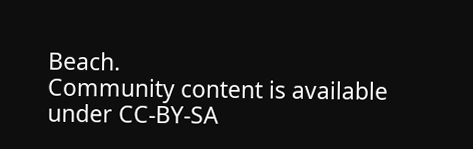Beach.
Community content is available under CC-BY-SA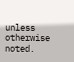unless otherwise noted.